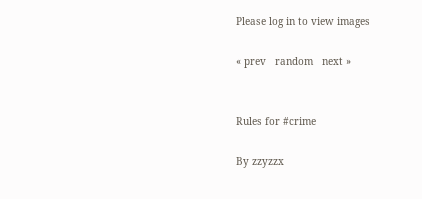Please log in to view images

« prev   random   next »


Rules for #crime

By zzyzzx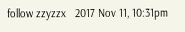follow zzyzzx   2017 Nov 11, 10:31pm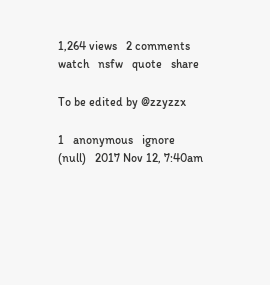1,264 views   2 comments   watch   nsfw   quote   share

To be edited by @zzyzzx

1   anonymous   ignore (null)   2017 Nov 12, 7:40am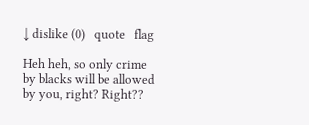↓ dislike (0)   quote   flag

Heh heh, so only crime by blacks will be allowed by you, right? Right??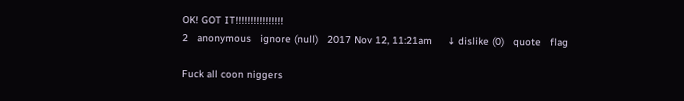OK! GOT IT!!!!!!!!!!!!!!!!
2   anonymous   ignore (null)   2017 Nov 12, 11:21am     ↓ dislike (0)   quote   flag

Fuck all coon niggers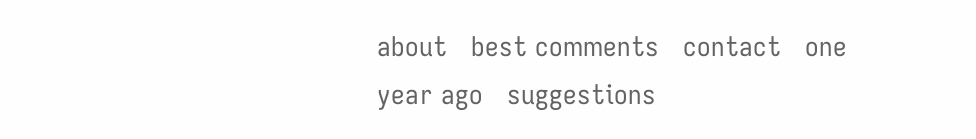about   best comments   contact   one year ago   suggestions